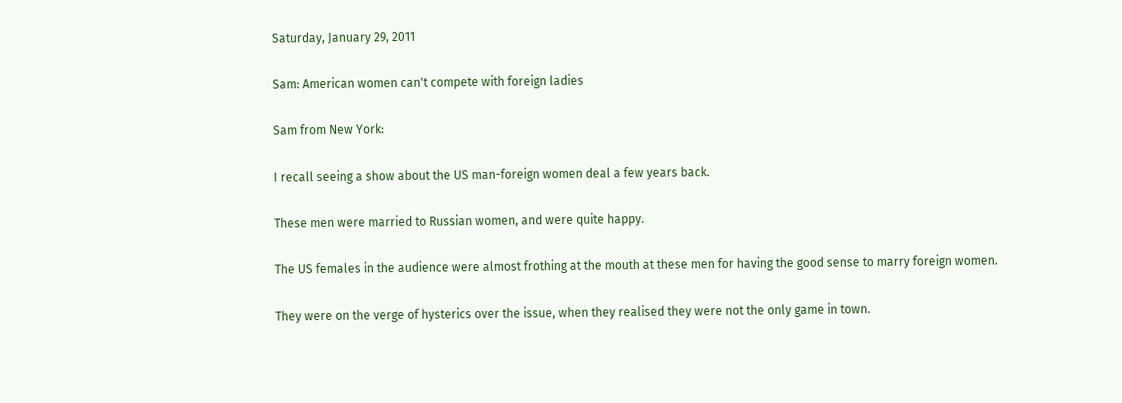Saturday, January 29, 2011

Sam: American women can't compete with foreign ladies

Sam from New York:

I recall seeing a show about the US man-foreign women deal a few years back.

These men were married to Russian women, and were quite happy.

The US females in the audience were almost frothing at the mouth at these men for having the good sense to marry foreign women.

They were on the verge of hysterics over the issue, when they realised they were not the only game in town.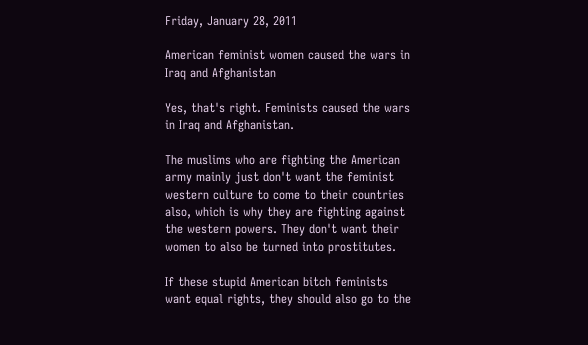Friday, January 28, 2011

American feminist women caused the wars in Iraq and Afghanistan

Yes, that's right. Feminists caused the wars in Iraq and Afghanistan.

The muslims who are fighting the American army mainly just don't want the feminist western culture to come to their countries also, which is why they are fighting against the western powers. They don't want their women to also be turned into prostitutes.

If these stupid American bitch feminists want equal rights, they should also go to the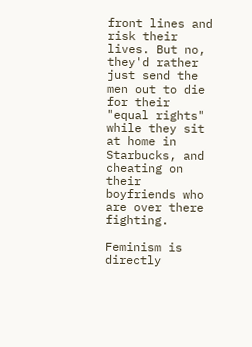front lines and risk their lives. But no, they'd rather just send the men out to die for their "equal rights" while they sit at home in Starbucks, and cheating on their boyfriends who are over there fighting.

Feminism is directly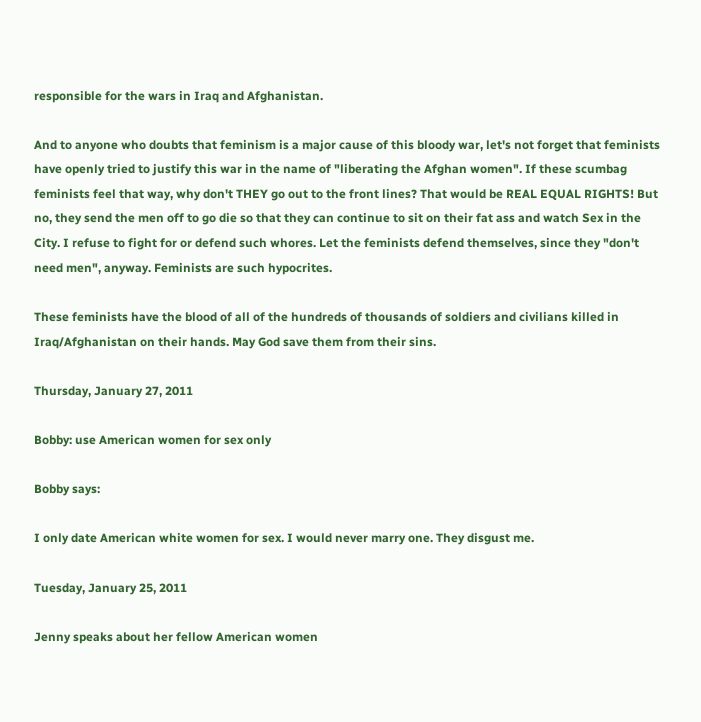responsible for the wars in Iraq and Afghanistan.

And to anyone who doubts that feminism is a major cause of this bloody war, let's not forget that feminists have openly tried to justify this war in the name of "liberating the Afghan women". If these scumbag feminists feel that way, why don't THEY go out to the front lines? That would be REAL EQUAL RIGHTS! But no, they send the men off to go die so that they can continue to sit on their fat ass and watch Sex in the City. I refuse to fight for or defend such whores. Let the feminists defend themselves, since they "don't need men", anyway. Feminists are such hypocrites.

These feminists have the blood of all of the hundreds of thousands of soldiers and civilians killed in Iraq/Afghanistan on their hands. May God save them from their sins.

Thursday, January 27, 2011

Bobby: use American women for sex only

Bobby says:

I only date American white women for sex. I would never marry one. They disgust me.

Tuesday, January 25, 2011

Jenny speaks about her fellow American women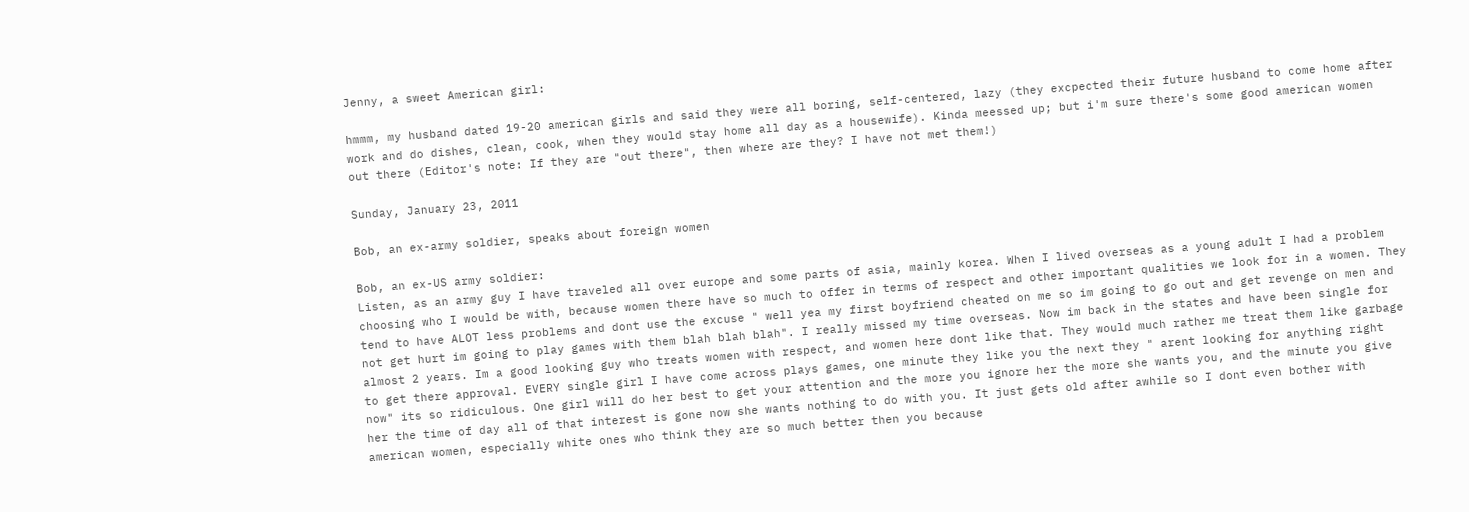Jenny, a sweet American girl:

hmmm, my husband dated 19-20 american girls and said they were all boring, self-centered, lazy (they excpected their future husband to come home after work and do dishes, clean, cook, when they would stay home all day as a housewife). Kinda meessed up; but i'm sure there's some good american women out there (Editor's note: If they are "out there", then where are they? I have not met them!)

Sunday, January 23, 2011

Bob, an ex-army soldier, speaks about foreign women

Bob, an ex-US army soldier:
Listen, as an army guy I have traveled all over europe and some parts of asia, mainly korea. When I lived overseas as a young adult I had a problem choosing who I would be with, because women there have so much to offer in terms of respect and other important qualities we look for in a women. They tend to have ALOT less problems and dont use the excuse " well yea my first boyfriend cheated on me so im going to go out and get revenge on men and not get hurt im going to play games with them blah blah blah". I really missed my time overseas. Now im back in the states and have been single for almost 2 years. Im a good looking guy who treats women with respect, and women here dont like that. They would much rather me treat them like garbage to get there approval. EVERY single girl I have come across plays games, one minute they like you the next they " arent looking for anything right now" its so ridiculous. One girl will do her best to get your attention and the more you ignore her the more she wants you, and the minute you give her the time of day all of that interest is gone now she wants nothing to do with you. It just gets old after awhile so I dont even bother with american women, especially white ones who think they are so much better then you because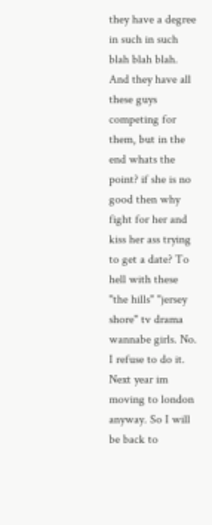they have a degree in such in such blah blah blah. And they have all these guys competing for them, but in the end whats the point? if she is no good then why fight for her and kiss her ass trying to get a date? To hell with these "the hills" "jersey shore" tv drama wannabe girls. No. I refuse to do it. Next year im moving to london anyway. So I will be back to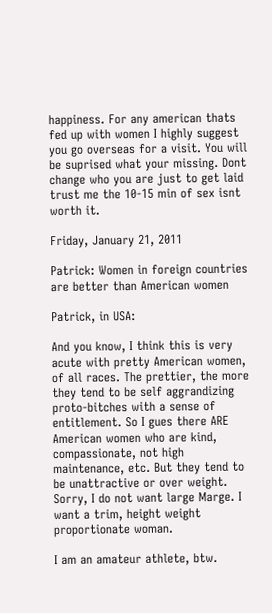happiness. For any american thats fed up with women I highly suggest you go overseas for a visit. You will be suprised what your missing. Dont change who you are just to get laid trust me the 10-15 min of sex isnt worth it.

Friday, January 21, 2011

Patrick: Women in foreign countries are better than American women

Patrick, in USA:

And you know, I think this is very acute with pretty American women, of all races. The prettier, the more they tend to be self aggrandizing proto-bitches with a sense of entitlement. So I gues there ARE American women who are kind, compassionate, not high maintenance, etc. But they tend to be unattractive or over weight. Sorry, I do not want large Marge. I want a trim, height weight proportionate woman.

I am an amateur athlete, btw.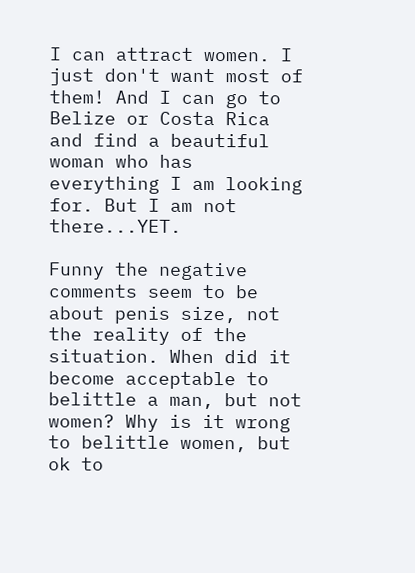I can attract women. I just don't want most of them! And I can go to Belize or Costa Rica and find a beautiful woman who has everything I am looking for. But I am not there...YET.

Funny the negative comments seem to be about penis size, not the reality of the situation. When did it become acceptable to belittle a man, but not women? Why is it wrong to belittle women, but ok to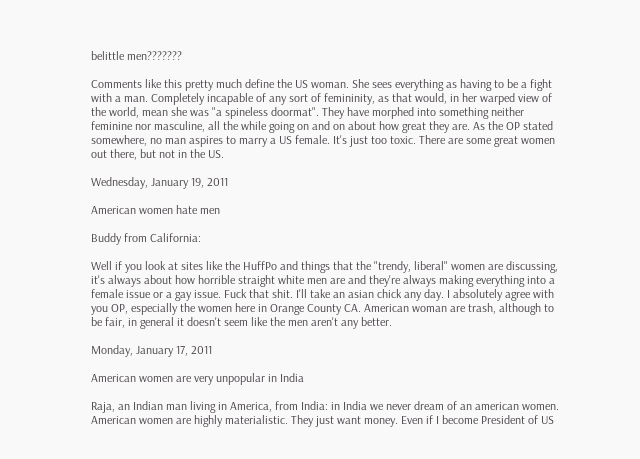belittle men???????

Comments like this pretty much define the US woman. She sees everything as having to be a fight with a man. Completely incapable of any sort of femininity, as that would, in her warped view of the world, mean she was "a spineless doormat". They have morphed into something neither feminine nor masculine, all the while going on and on about how great they are. As the OP stated somewhere, no man aspires to marry a US female. It's just too toxic. There are some great women out there, but not in the US.

Wednesday, January 19, 2011

American women hate men

Buddy from California:

Well if you look at sites like the HuffPo and things that the "trendy, liberal" women are discussing, it's always about how horrible straight white men are and they're always making everything into a female issue or a gay issue. Fuck that shit. I'll take an asian chick any day. I absolutely agree with you OP, especially the women here in Orange County CA. American woman are trash, although to be fair, in general it doesn't seem like the men aren't any better.

Monday, January 17, 2011

American women are very unpopular in India

Raja, an Indian man living in America, from India: in India we never dream of an american women. American women are highly materialistic. They just want money. Even if I become President of US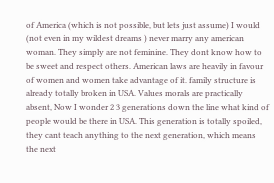of America (which is not possible, but lets just assume) I would (not even in my wildest dreams ) never marry any american woman. They simply are not feminine. They dont know how to be sweet and respect others. American laws are heavily in favour of women and women take advantage of it. family structure is already totally broken in USA. Values morals are practically absent, Now I wonder 2 3 generations down the line what kind of people would be there in USA. This generation is totally spoiled, they cant teach anything to the next generation, which means the next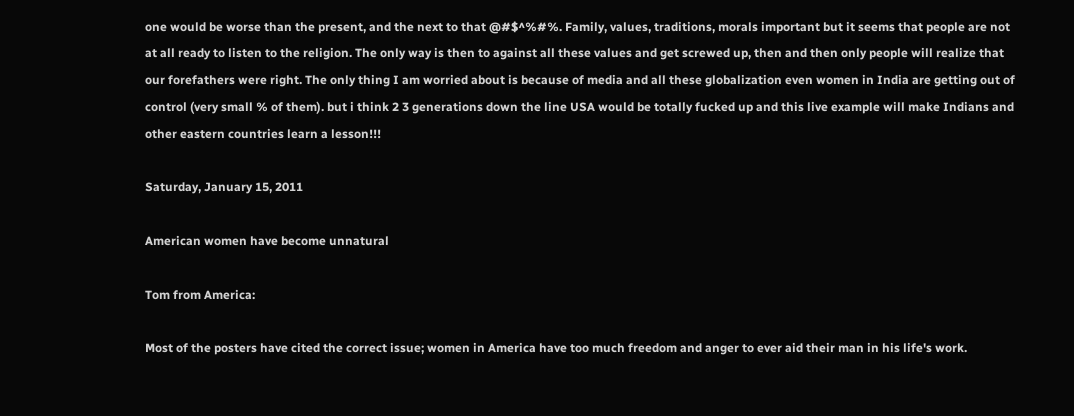one would be worse than the present, and the next to that @#$^%#%. Family, values, traditions, morals important but it seems that people are not at all ready to listen to the religion. The only way is then to against all these values and get screwed up, then and then only people will realize that our forefathers were right. The only thing I am worried about is because of media and all these globalization even women in India are getting out of control (very small % of them). but i think 2 3 generations down the line USA would be totally fucked up and this live example will make Indians and other eastern countries learn a lesson!!!

Saturday, January 15, 2011

American women have become unnatural

Tom from America:

Most of the posters have cited the correct issue; women in America have too much freedom and anger to ever aid their man in his life's work.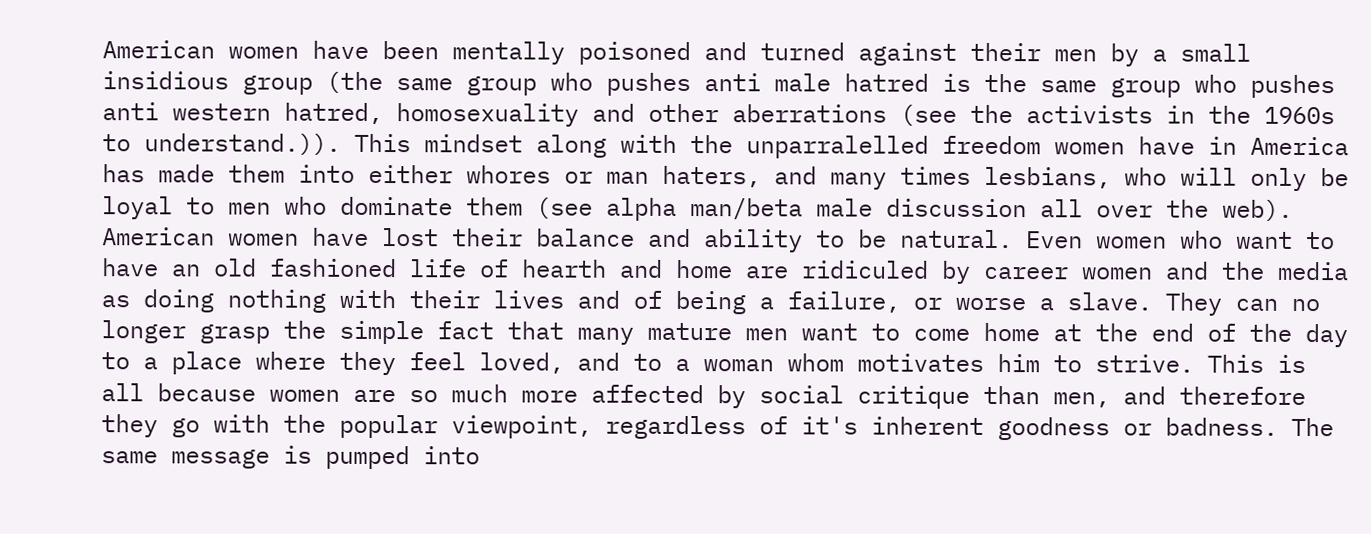American women have been mentally poisoned and turned against their men by a small insidious group (the same group who pushes anti male hatred is the same group who pushes anti western hatred, homosexuality and other aberrations (see the activists in the 1960s to understand.)). This mindset along with the unparralelled freedom women have in America has made them into either whores or man haters, and many times lesbians, who will only be loyal to men who dominate them (see alpha man/beta male discussion all over the web). American women have lost their balance and ability to be natural. Even women who want to have an old fashioned life of hearth and home are ridiculed by career women and the media as doing nothing with their lives and of being a failure, or worse a slave. They can no longer grasp the simple fact that many mature men want to come home at the end of the day to a place where they feel loved, and to a woman whom motivates him to strive. This is all because women are so much more affected by social critique than men, and therefore they go with the popular viewpoint, regardless of it's inherent goodness or badness. The same message is pumped into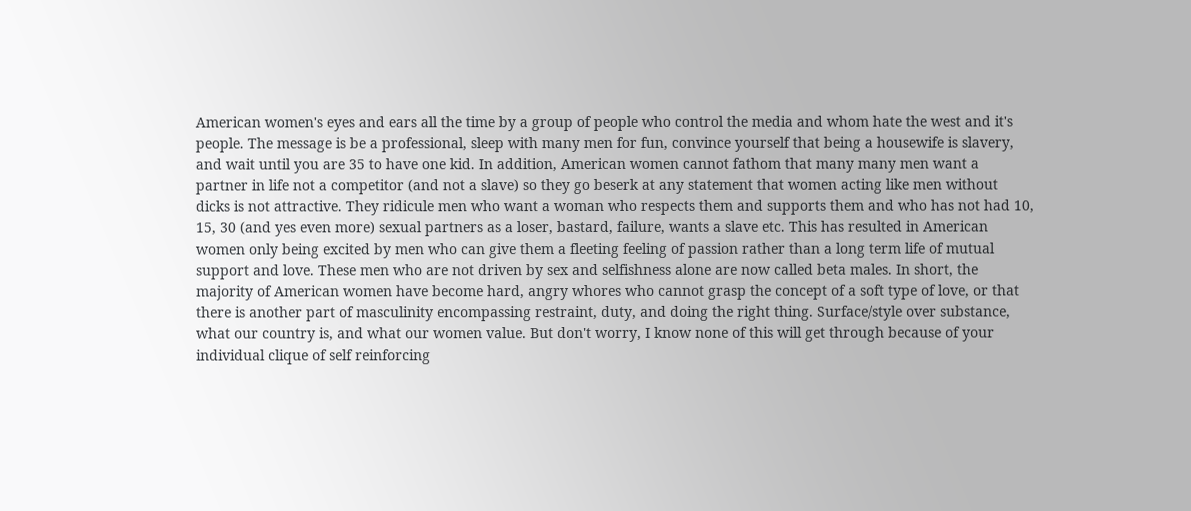American women's eyes and ears all the time by a group of people who control the media and whom hate the west and it's people. The message is be a professional, sleep with many men for fun, convince yourself that being a housewife is slavery, and wait until you are 35 to have one kid. In addition, American women cannot fathom that many many men want a partner in life not a competitor (and not a slave) so they go beserk at any statement that women acting like men without dicks is not attractive. They ridicule men who want a woman who respects them and supports them and who has not had 10, 15, 30 (and yes even more) sexual partners as a loser, bastard, failure, wants a slave etc. This has resulted in American women only being excited by men who can give them a fleeting feeling of passion rather than a long term life of mutual support and love. These men who are not driven by sex and selfishness alone are now called beta males. In short, the majority of American women have become hard, angry whores who cannot grasp the concept of a soft type of love, or that there is another part of masculinity encompassing restraint, duty, and doing the right thing. Surface/style over substance, what our country is, and what our women value. But don't worry, I know none of this will get through because of your individual clique of self reinforcing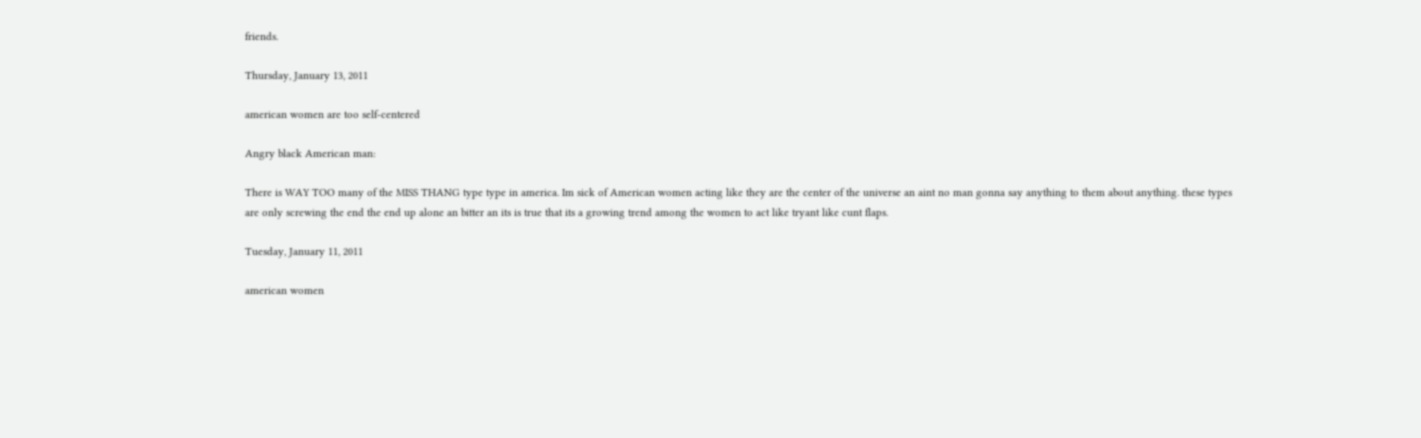friends.

Thursday, January 13, 2011

american women are too self-centered

Angry black American man:

There is WAY TOO many of the MISS THANG type type in america. Im sick of American women acting like they are the center of the universe an aint no man gonna say anything to them about anything. these types are only screwing the end the end up alone an bitter an its is true that its a growing trend among the women to act like tryant like cunt flaps.

Tuesday, January 11, 2011

american women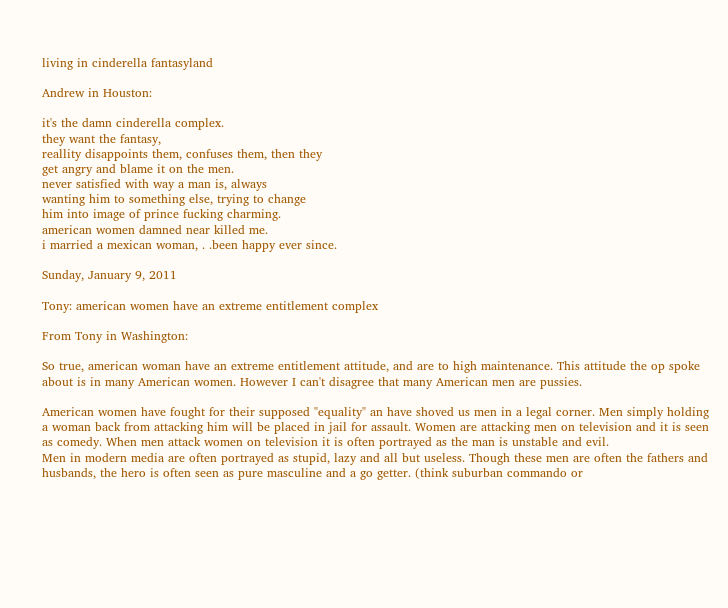living in cinderella fantasyland

Andrew in Houston:

it's the damn cinderella complex.
they want the fantasy,
reallity disappoints them, confuses them, then they
get angry and blame it on the men.
never satisfied with way a man is, always
wanting him to something else, trying to change
him into image of prince fucking charming.
american women damned near killed me.
i married a mexican woman, . .been happy ever since.

Sunday, January 9, 2011

Tony: american women have an extreme entitlement complex

From Tony in Washington:

So true, american woman have an extreme entitlement attitude, and are to high maintenance. This attitude the op spoke about is in many American women. However I can't disagree that many American men are pussies.

American women have fought for their supposed "equality" an have shoved us men in a legal corner. Men simply holding a woman back from attacking him will be placed in jail for assault. Women are attacking men on television and it is seen as comedy. When men attack women on television it is often portrayed as the man is unstable and evil.
Men in modern media are often portrayed as stupid, lazy and all but useless. Though these men are often the fathers and husbands, the hero is often seen as pure masculine and a go getter. (think suburban commando or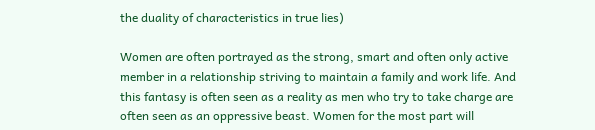the duality of characteristics in true lies)

Women are often portrayed as the strong, smart and often only active member in a relationship striving to maintain a family and work life. And this fantasy is often seen as a reality as men who try to take charge are often seen as an oppressive beast. Women for the most part will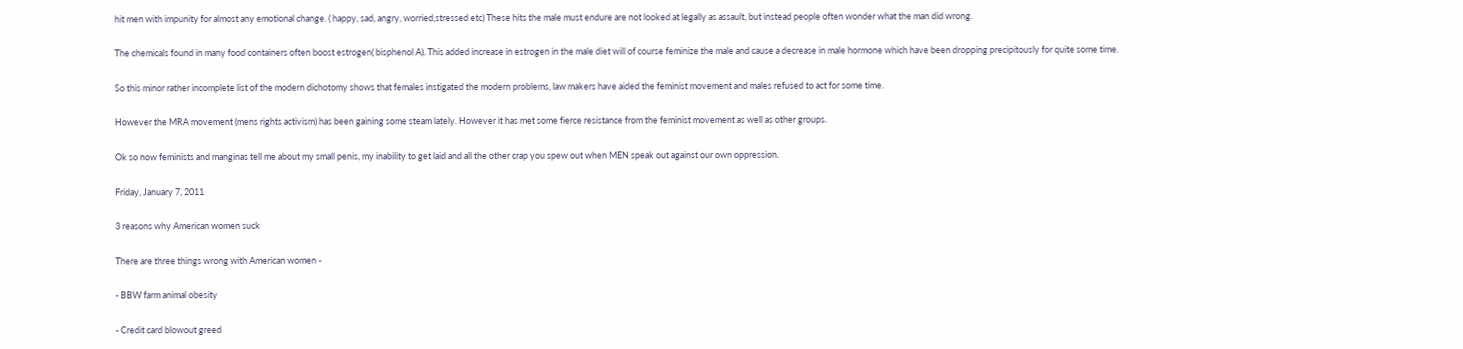hit men with impunity for almost any emotional change. ( happy, sad, angry, worried,stressed etc) These hits the male must endure are not looked at legally as assault, but instead people often wonder what the man did wrong.

The chemicals found in many food containers often boost estrogen( bisphenol A). This added increase in estrogen in the male diet will of course feminize the male and cause a decrease in male hormone which have been dropping precipitously for quite some time.

So this minor rather incomplete list of the modern dichotomy shows that females instigated the modern problems, law makers have aided the feminist movement and males refused to act for some time.

However the MRA movement (mens rights activism) has been gaining some steam lately. However it has met some fierce resistance from the feminist movement as well as other groups.

Ok so now feminists and manginas tell me about my small penis, my inability to get laid and all the other crap you spew out when MEN speak out against our own oppression.

Friday, January 7, 2011

3 reasons why American women suck

There are three things wrong with American women -

- BBW farm animal obesity

- Credit card blowout greed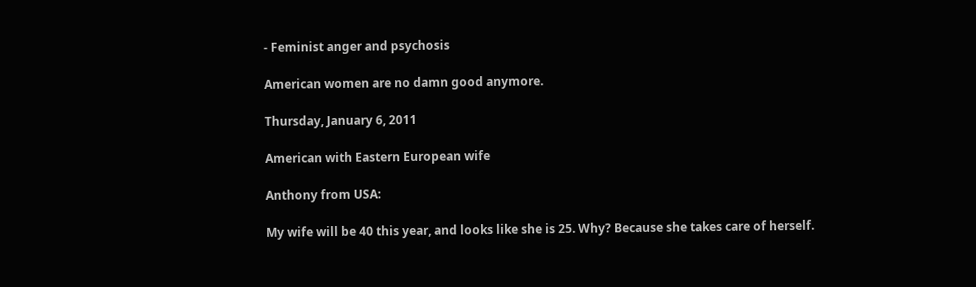- Feminist anger and psychosis

American women are no damn good anymore.

Thursday, January 6, 2011

American with Eastern European wife

Anthony from USA:

My wife will be 40 this year, and looks like she is 25. Why? Because she takes care of herself.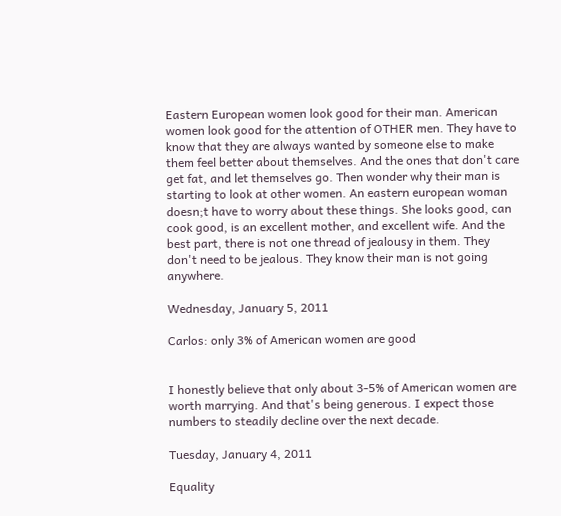Eastern European women look good for their man. American women look good for the attention of OTHER men. They have to know that they are always wanted by someone else to make them feel better about themselves. And the ones that don't care get fat, and let themselves go. Then wonder why their man is starting to look at other women. An eastern european woman doesn;t have to worry about these things. She looks good, can cook good, is an excellent mother, and excellent wife. And the best part, there is not one thread of jealousy in them. They don't need to be jealous. They know their man is not going anywhere.

Wednesday, January 5, 2011

Carlos: only 3% of American women are good


I honestly believe that only about 3-5% of American women are worth marrying. And that's being generous. I expect those numbers to steadily decline over the next decade.

Tuesday, January 4, 2011

Equality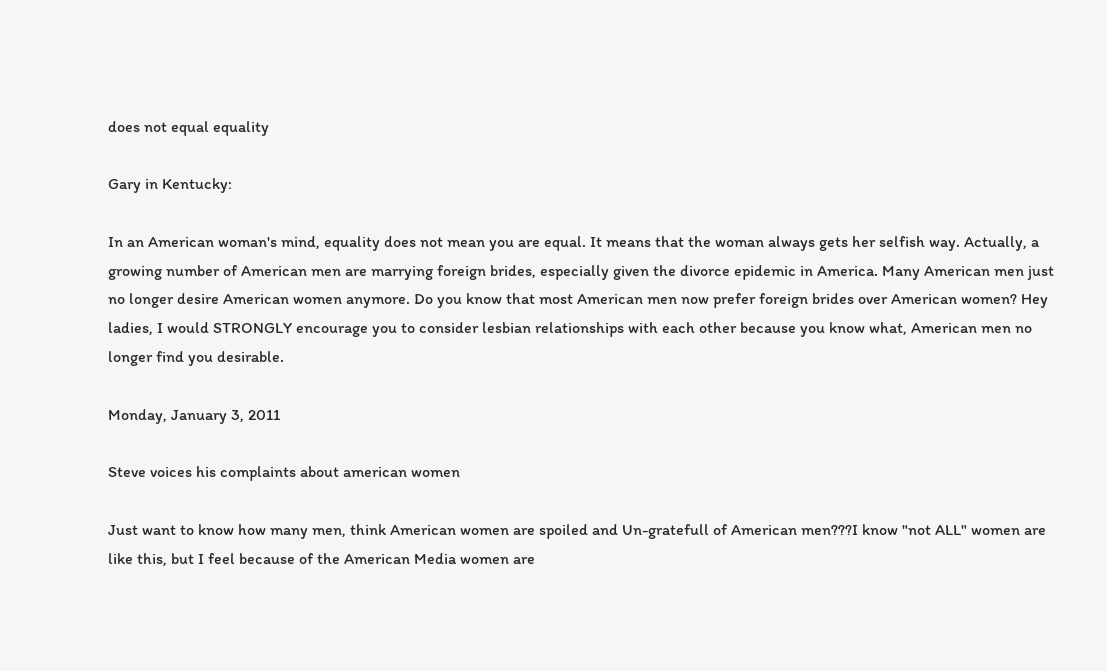does not equal equality

Gary in Kentucky:

In an American woman's mind, equality does not mean you are equal. It means that the woman always gets her selfish way. Actually, a growing number of American men are marrying foreign brides, especially given the divorce epidemic in America. Many American men just no longer desire American women anymore. Do you know that most American men now prefer foreign brides over American women? Hey ladies, I would STRONGLY encourage you to consider lesbian relationships with each other because you know what, American men no longer find you desirable.

Monday, January 3, 2011

Steve voices his complaints about american women

Just want to know how many men, think American women are spoiled and Un-gratefull of American men???I know "not ALL" women are like this, but I feel because of the American Media women are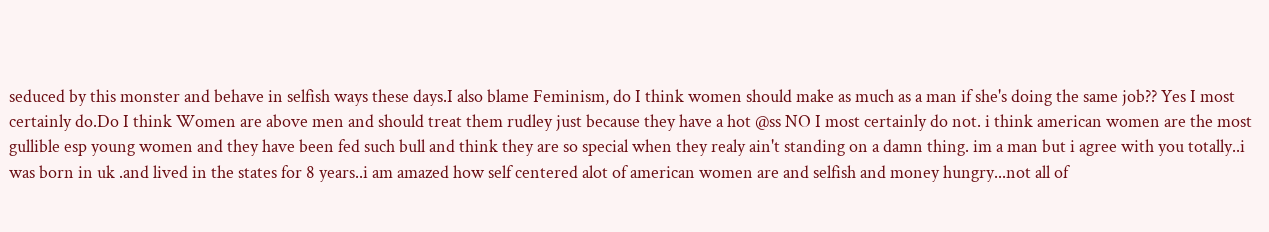seduced by this monster and behave in selfish ways these days.I also blame Feminism, do I think women should make as much as a man if she's doing the same job?? Yes I most certainly do.Do I think Women are above men and should treat them rudley just because they have a hot @ss NO I most certainly do not. i think american women are the most gullible esp young women and they have been fed such bull and think they are so special when they realy ain't standing on a damn thing. im a man but i agree with you totally..i was born in uk .and lived in the states for 8 years..i am amazed how self centered alot of american women are and selfish and money hungry...not all of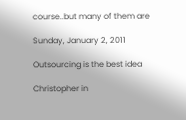course..but many of them are

Sunday, January 2, 2011

Outsourcing is the best idea

Christopher in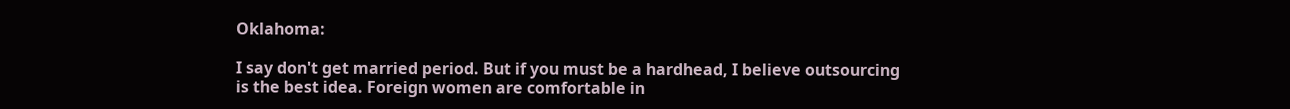Oklahoma:

I say don't get married period. But if you must be a hardhead, I believe outsourcing is the best idea. Foreign women are comfortable in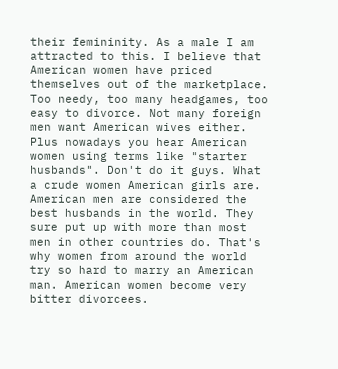their femininity. As a male I am attracted to this. I believe that American women have priced themselves out of the marketplace. Too needy, too many headgames, too easy to divorce. Not many foreign men want American wives either. Plus nowadays you hear American women using terms like "starter husbands". Don't do it guys. What a crude women American girls are. American men are considered the best husbands in the world. They sure put up with more than most men in other countries do. That's why women from around the world try so hard to marry an American man. American women become very bitter divorcees.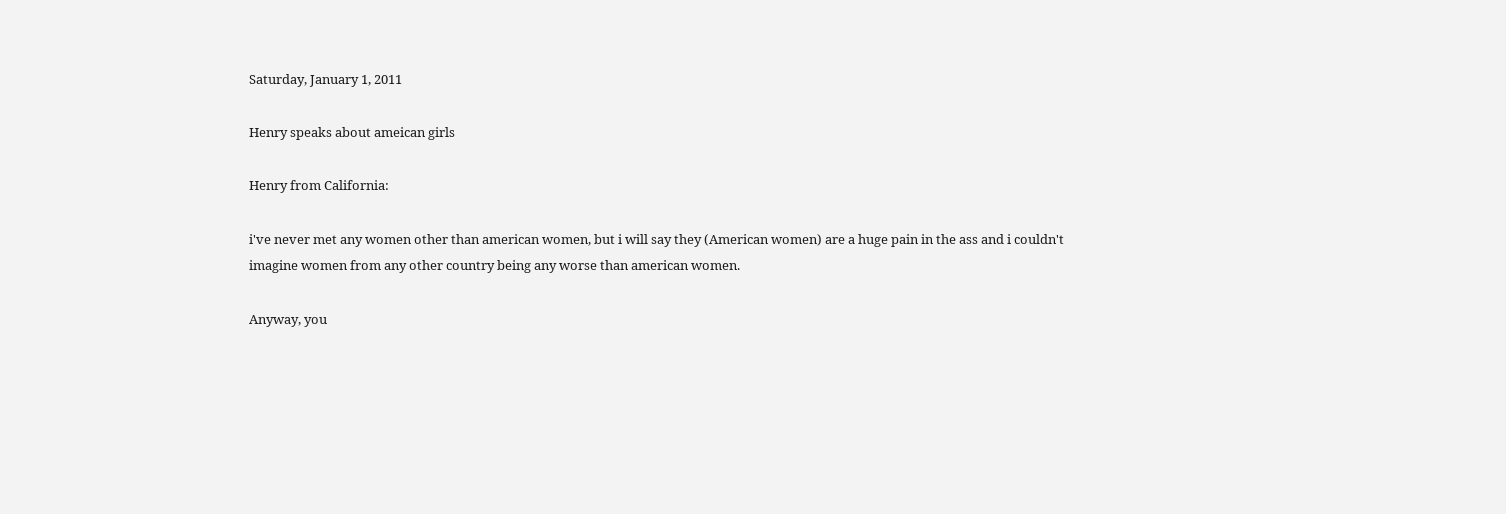Saturday, January 1, 2011

Henry speaks about ameican girls

Henry from California:

i've never met any women other than american women, but i will say they (American women) are a huge pain in the ass and i couldn't imagine women from any other country being any worse than american women.

Anyway, you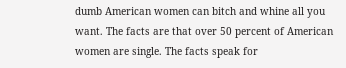dumb American women can bitch and whine all you want. The facts are that over 50 percent of American women are single. The facts speak for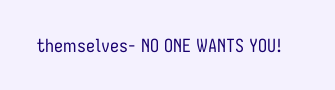themselves- NO ONE WANTS YOU!